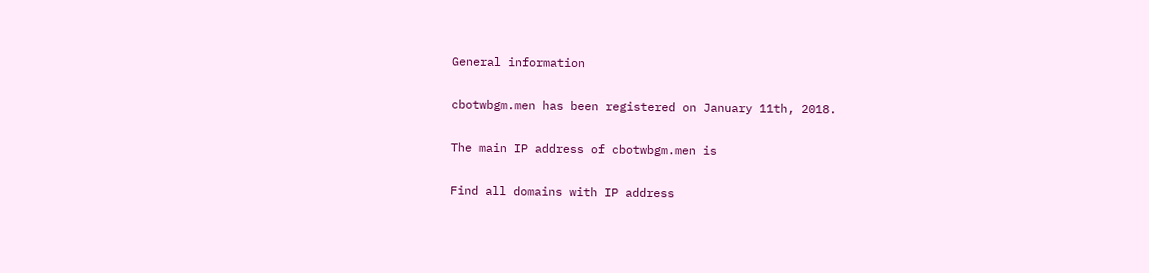General information

cbotwbgm.men has been registered on January 11th, 2018.

The main IP address of cbotwbgm.men is

Find all domains with IP address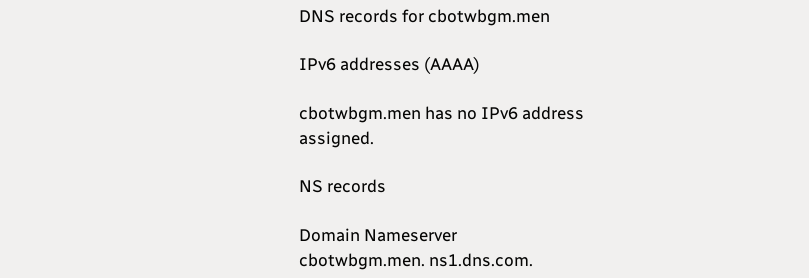DNS records for cbotwbgm.men

IPv6 addresses (AAAA)

cbotwbgm.men has no IPv6 address assigned.

NS records

Domain Nameserver
cbotwbgm.men. ns1.dns.com.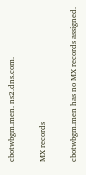cbotwbgm.men. ns2.dns.com.

MX records

cbotwbgm.men has no MX records assigned.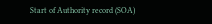Start of Authority record (SOA)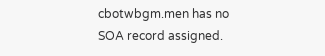cbotwbgm.men has no SOA record assigned.